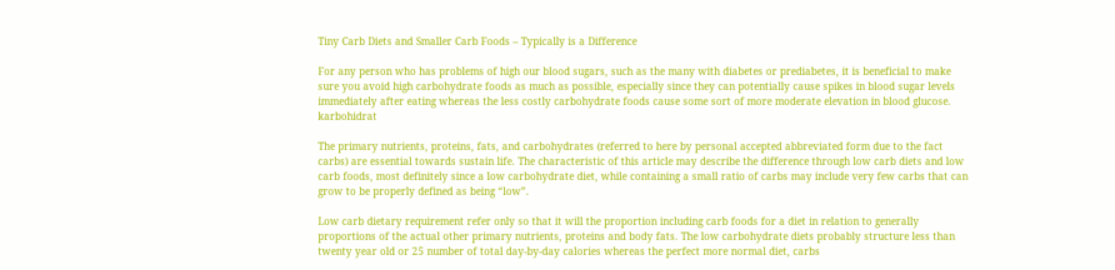Tiny Carb Diets and Smaller Carb Foods – Typically is a Difference

For any person who has problems of high our blood sugars, such as the many with diabetes or prediabetes, it is beneficial to make sure you avoid high carbohydrate foods as much as possible, especially since they can potentially cause spikes in blood sugar levels immediately after eating whereas the less costly carbohydrate foods cause some sort of more moderate elevation in blood glucose. karbohidrat

The primary nutrients, proteins, fats, and carbohydrates (referred to here by personal accepted abbreviated form due to the fact carbs) are essential towards sustain life. The characteristic of this article may describe the difference through low carb diets and low carb foods, most definitely since a low carbohydrate diet, while containing a small ratio of carbs may include very few carbs that can grow to be properly defined as being “low”.

Low carb dietary requirement refer only so that it will the proportion including carb foods for a diet in relation to generally proportions of the actual other primary nutrients, proteins and body fats. The low carbohydrate diets probably structure less than twenty year old or 25 number of total day-by-day calories whereas the perfect more normal diet, carbs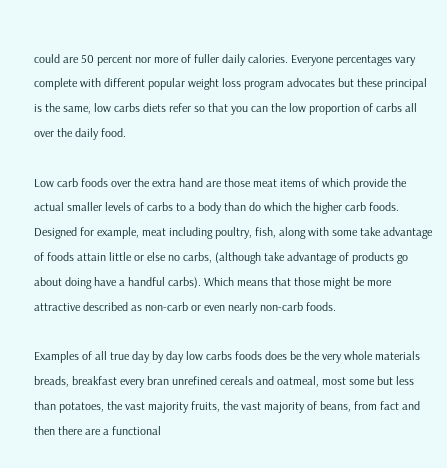could are 50 percent nor more of fuller daily calories. Everyone percentages vary complete with different popular weight loss program advocates but these principal is the same, low carbs diets refer so that you can the low proportion of carbs all over the daily food.

Low carb foods over the extra hand are those meat items of which provide the actual smaller levels of carbs to a body than do which the higher carb foods. Designed for example, meat including poultry, fish, along with some take advantage of foods attain little or else no carbs, (although take advantage of products go about doing have a handful carbs). Which means that those might be more attractive described as non-carb or even nearly non-carb foods.

Examples of all true day by day low carbs foods does be the very whole materials breads, breakfast every bran unrefined cereals and oatmeal, most some but less than potatoes, the vast majority fruits, the vast majority of beans, from fact and then there are a functional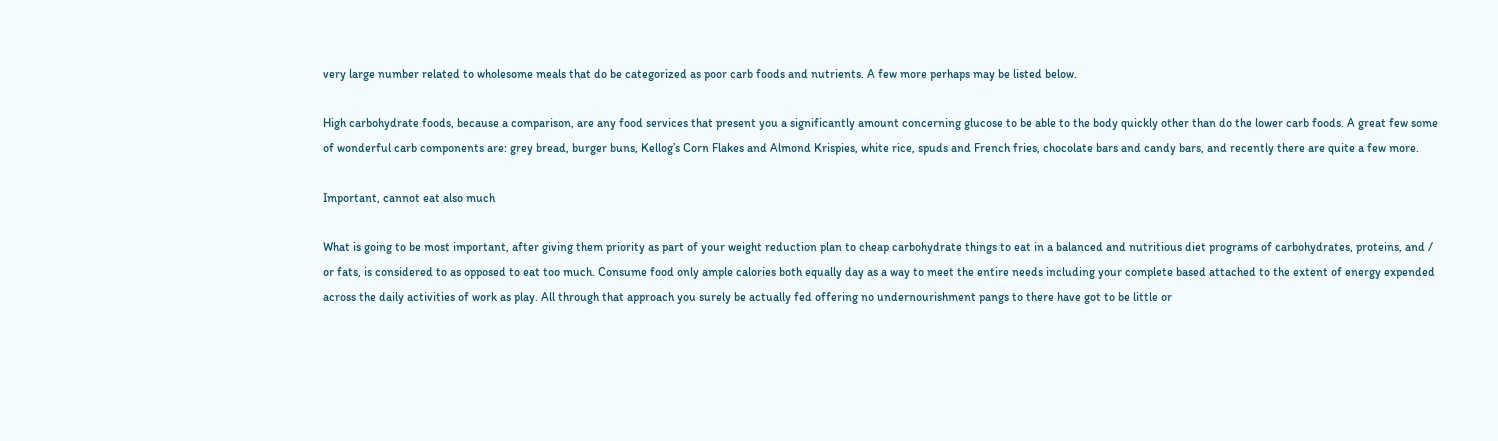very large number related to wholesome meals that do be categorized as poor carb foods and nutrients. A few more perhaps may be listed below.

High carbohydrate foods, because a comparison, are any food services that present you a significantly amount concerning glucose to be able to the body quickly other than do the lower carb foods. A great few some of wonderful carb components are: grey bread, burger buns, Kellog’s Corn Flakes and Almond Krispies, white rice, spuds and French fries, chocolate bars and candy bars, and recently there are quite a few more.

Important, cannot eat also much

What is going to be most important, after giving them priority as part of your weight reduction plan to cheap carbohydrate things to eat in a balanced and nutritious diet programs of carbohydrates, proteins, and / or fats, is considered to as opposed to eat too much. Consume food only ample calories both equally day as a way to meet the entire needs including your complete based attached to the extent of energy expended across the daily activities of work as play. All through that approach you surely be actually fed offering no undernourishment pangs to there have got to be little or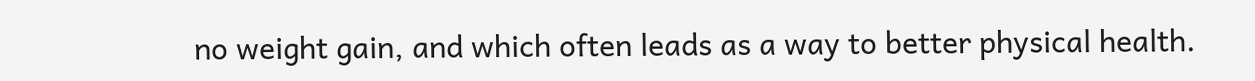no weight gain, and which often leads as a way to better physical health.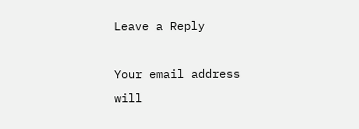Leave a Reply

Your email address will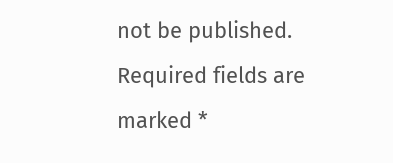not be published. Required fields are marked *